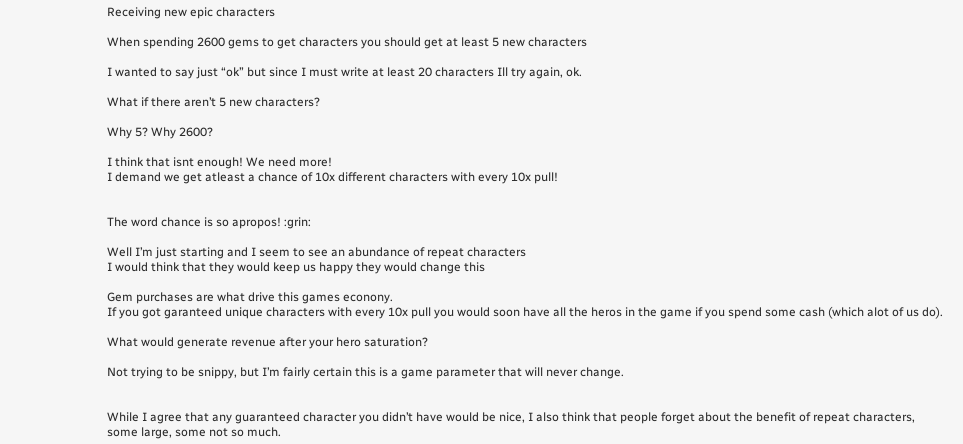Receiving new epic characters

When spending 2600 gems to get characters you should get at least 5 new characters

I wanted to say just “ok” but since I must write at least 20 characters Ill try again, ok.

What if there aren’t 5 new characters?

Why 5? Why 2600?

I think that isnt enough! We need more!
I demand we get atleast a chance of 10x different characters with every 10x pull!


The word chance is so apropos! :grin:

Well I’m just starting and I seem to see an abundance of repeat characters
I would think that they would keep us happy they would change this

Gem purchases are what drive this games econony.
If you got garanteed unique characters with every 10x pull you would soon have all the heros in the game if you spend some cash (which alot of us do).

What would generate revenue after your hero saturation?

Not trying to be snippy, but I’m fairly certain this is a game parameter that will never change.


While I agree that any guaranteed character you didn’t have would be nice, I also think that people forget about the benefit of repeat characters, some large, some not so much.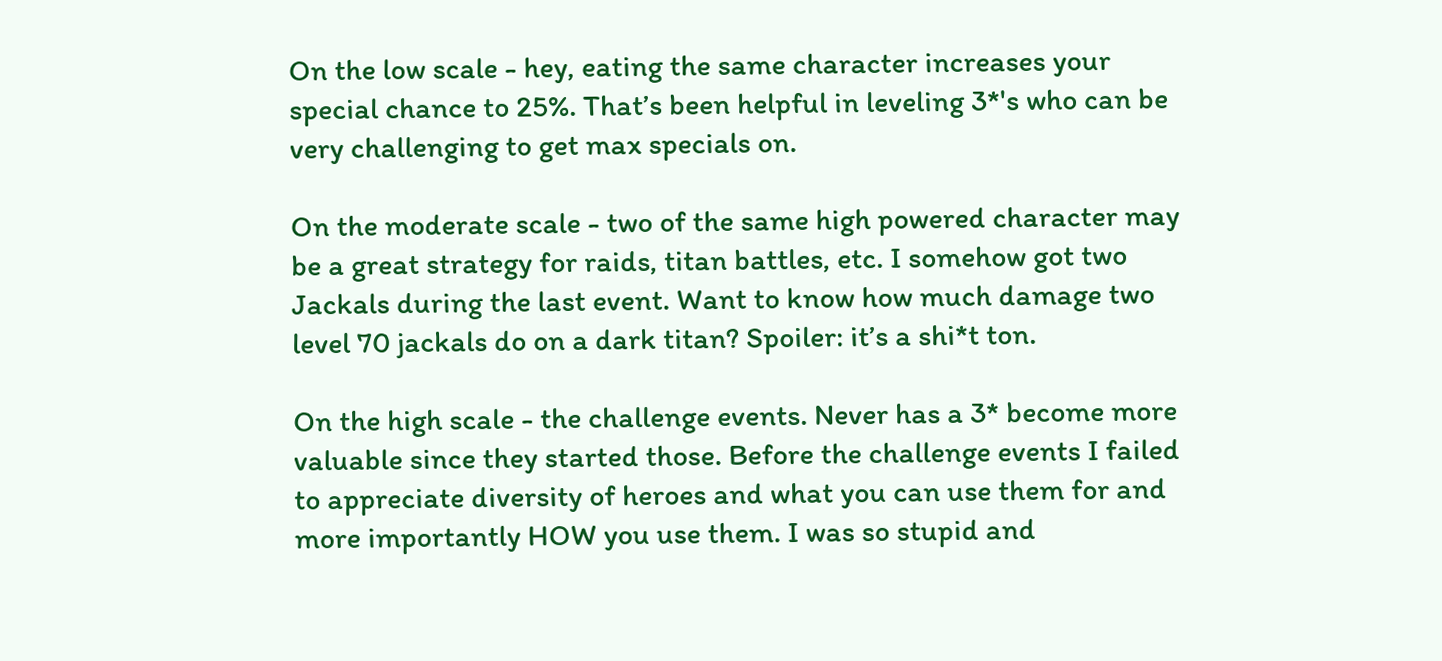On the low scale - hey, eating the same character increases your special chance to 25%. That’s been helpful in leveling 3*'s who can be very challenging to get max specials on.

On the moderate scale - two of the same high powered character may be a great strategy for raids, titan battles, etc. I somehow got two Jackals during the last event. Want to know how much damage two level 70 jackals do on a dark titan? Spoiler: it’s a shi*t ton.

On the high scale - the challenge events. Never has a 3* become more valuable since they started those. Before the challenge events I failed to appreciate diversity of heroes and what you can use them for and more importantly HOW you use them. I was so stupid and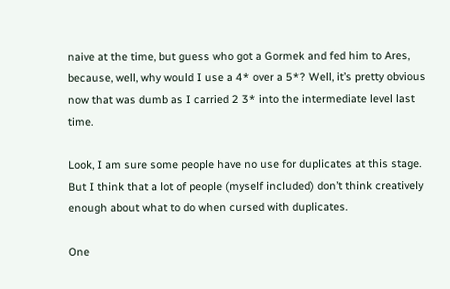naive at the time, but guess who got a Gormek and fed him to Ares, because, well, why would I use a 4* over a 5*? Well, it’s pretty obvious now that was dumb as I carried 2 3* into the intermediate level last time.

Look, I am sure some people have no use for duplicates at this stage. But I think that a lot of people (myself included) don’t think creatively enough about what to do when cursed with duplicates.

One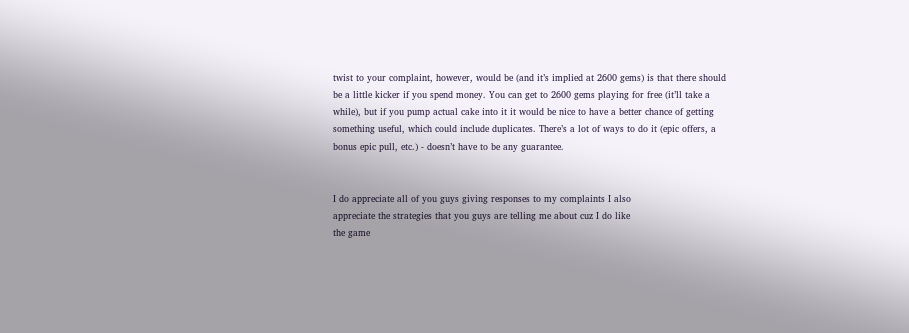twist to your complaint, however, would be (and it’s implied at 2600 gems) is that there should be a little kicker if you spend money. You can get to 2600 gems playing for free (it’ll take a while), but if you pump actual cake into it it would be nice to have a better chance of getting something useful, which could include duplicates. There’s a lot of ways to do it (epic offers, a bonus epic pull, etc.) - doesn’t have to be any guarantee.


I do appreciate all of you guys giving responses to my complaints I also
appreciate the strategies that you guys are telling me about cuz I do like
the game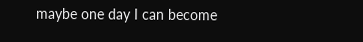maybe one day I can become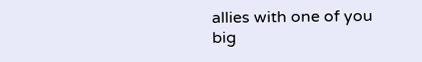allies with one of you big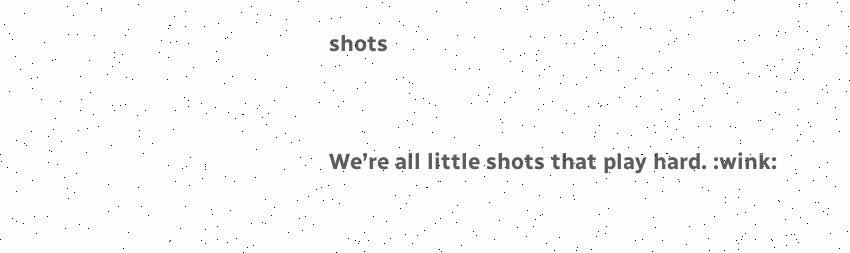shots


We’re all little shots that play hard. :wink: